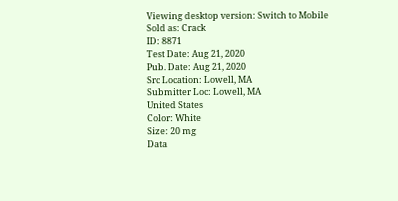Viewing desktop version: Switch to Mobile
Sold as: Crack
ID: 8871
Test Date: Aug 21, 2020
Pub. Date: Aug 21, 2020
Src Location: Lowell, MA
Submitter Loc: Lowell, MA
United States
Color: White
Size: 20 mg
Data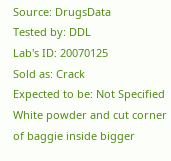Source: DrugsData
Tested by: DDL
Lab's ID: 20070125
Sold as: Crack
Expected to be: Not Specified
White powder and cut corner of baggie inside bigger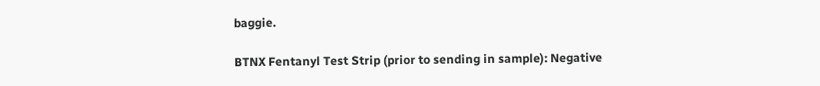baggie.

BTNX Fentanyl Test Strip (prior to sending in sample): Negative